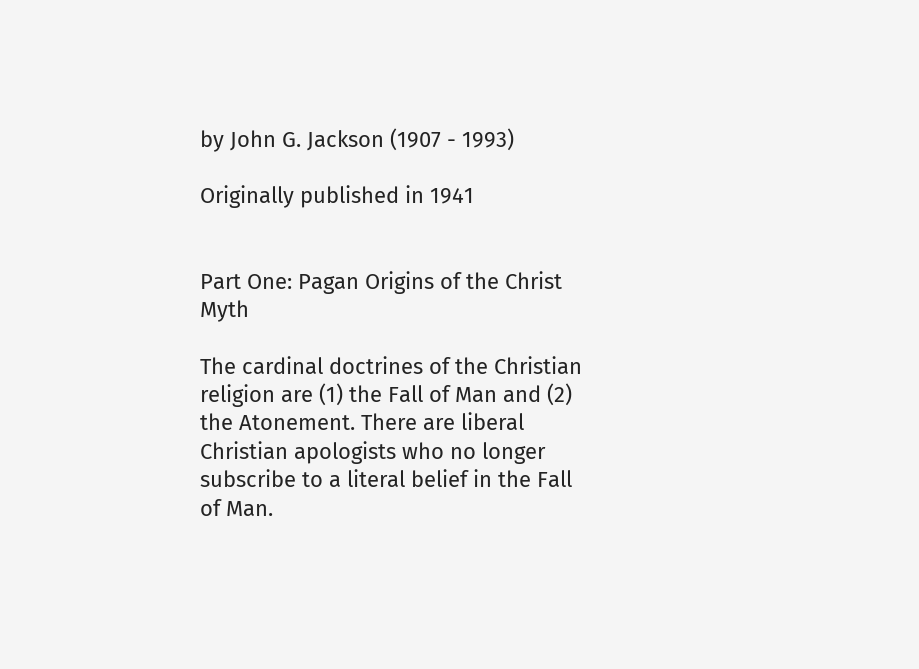by John G. Jackson (1907 - 1993)

Originally published in 1941


Part One: Pagan Origins of the Christ Myth

The cardinal doctrines of the Christian religion are (1) the Fall of Man and (2) the Atonement. There are liberal Christian apologists who no longer subscribe to a literal belief in the Fall of Man.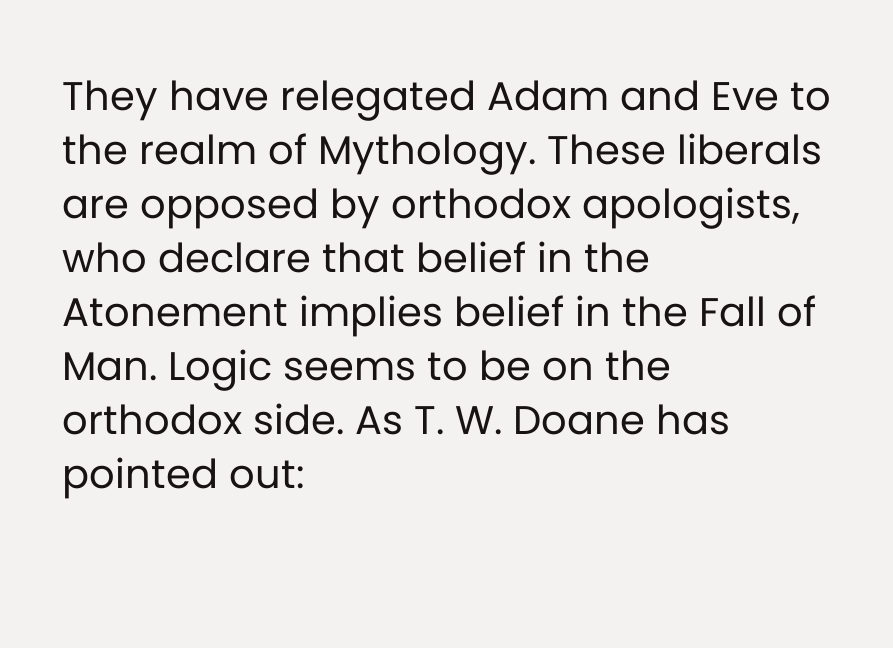They have relegated Adam and Eve to the realm of Mythology. These liberals are opposed by orthodox apologists, who declare that belief in the Atonement implies belief in the Fall of Man. Logic seems to be on the orthodox side. As T. W. Doane has pointed out: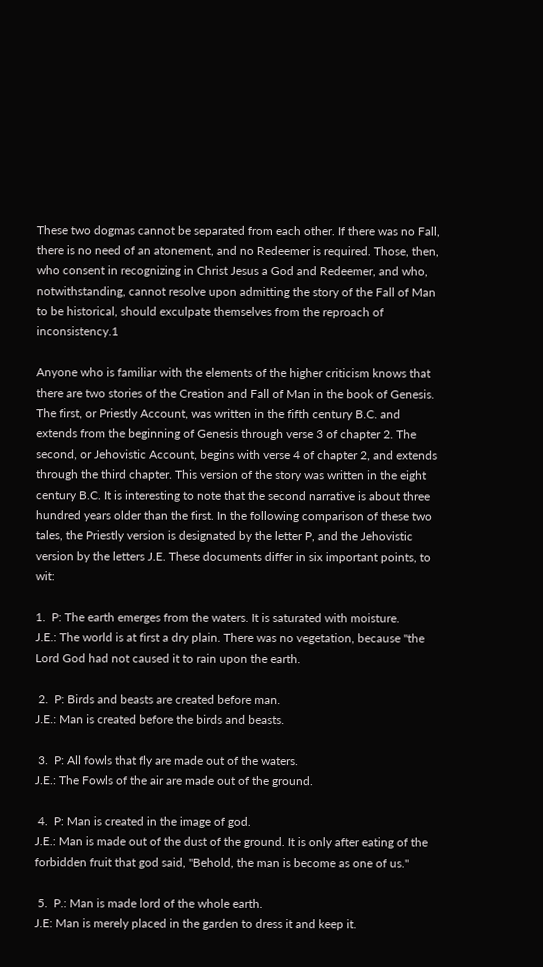These two dogmas cannot be separated from each other. If there was no Fall, there is no need of an atonement, and no Redeemer is required. Those, then, who consent in recognizing in Christ Jesus a God and Redeemer, and who, notwithstanding, cannot resolve upon admitting the story of the Fall of Man to be historical, should exculpate themselves from the reproach of inconsistency.1

Anyone who is familiar with the elements of the higher criticism knows that there are two stories of the Creation and Fall of Man in the book of Genesis. The first, or Priestly Account, was written in the fifth century B.C. and extends from the beginning of Genesis through verse 3 of chapter 2. The second, or Jehovistic Account, begins with verse 4 of chapter 2, and extends through the third chapter. This version of the story was written in the eight century B.C. It is interesting to note that the second narrative is about three hundred years older than the first. In the following comparison of these two tales, the Priestly version is designated by the letter P, and the Jehovistic version by the letters J.E. These documents differ in six important points, to wit:

1.  P: The earth emerges from the waters. It is saturated with moisture.
J.E.: The world is at first a dry plain. There was no vegetation, because "the Lord God had not caused it to rain upon the earth.

 2.  P: Birds and beasts are created before man.
J.E.: Man is created before the birds and beasts.

 3.  P: All fowls that fly are made out of the waters.
J.E.: The Fowls of the air are made out of the ground.

 4.  P: Man is created in the image of god.
J.E.: Man is made out of the dust of the ground. It is only after eating of the forbidden fruit that god said, "Behold, the man is become as one of us."

 5.  P.: Man is made lord of the whole earth.
J.E: Man is merely placed in the garden to dress it and keep it.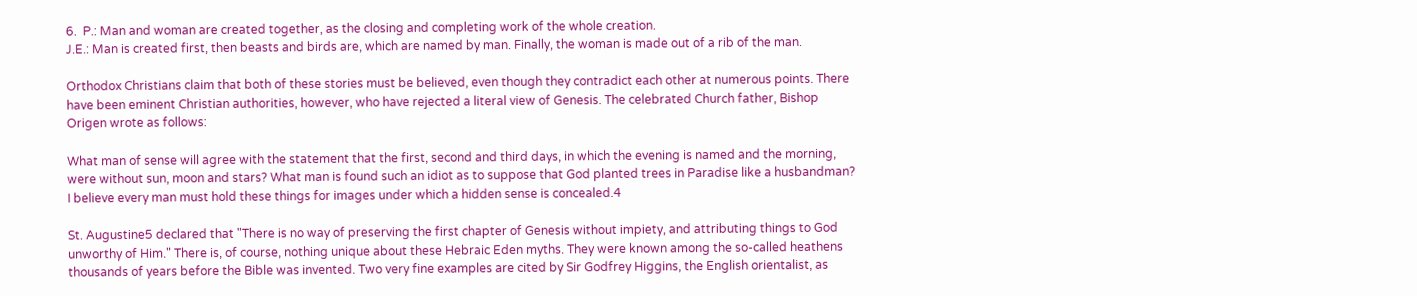6.  P.: Man and woman are created together, as the closing and completing work of the whole creation.
J.E.: Man is created first, then beasts and birds are, which are named by man. Finally, the woman is made out of a rib of the man.

Orthodox Christians claim that both of these stories must be believed, even though they contradict each other at numerous points. There have been eminent Christian authorities, however, who have rejected a literal view of Genesis. The celebrated Church father, Bishop Origen wrote as follows:

What man of sense will agree with the statement that the first, second and third days, in which the evening is named and the morning, were without sun, moon and stars? What man is found such an idiot as to suppose that God planted trees in Paradise like a husbandman? I believe every man must hold these things for images under which a hidden sense is concealed.4

St. Augustine5 declared that "There is no way of preserving the first chapter of Genesis without impiety, and attributing things to God unworthy of Him." There is, of course, nothing unique about these Hebraic Eden myths. They were known among the so-called heathens thousands of years before the Bible was invented. Two very fine examples are cited by Sir Godfrey Higgins, the English orientalist, as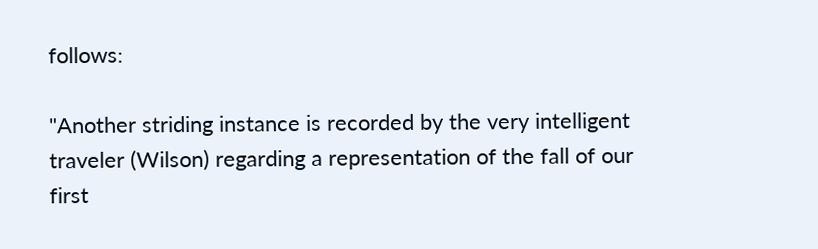follows:

"Another striding instance is recorded by the very intelligent traveler (Wilson) regarding a representation of the fall of our first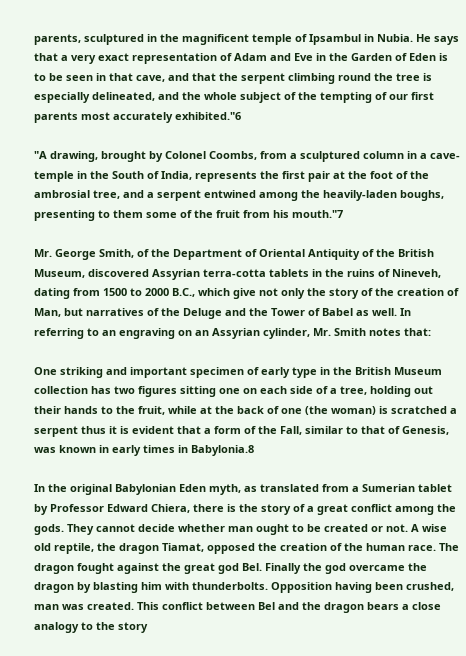parents, sculptured in the magnificent temple of Ipsambul in Nubia. He says that a very exact representation of Adam and Eve in the Garden of Eden is to be seen in that cave, and that the serpent climbing round the tree is especially delineated, and the whole subject of the tempting of our first parents most accurately exhibited."6

"A drawing, brought by Colonel Coombs, from a sculptured column in a cave-temple in the South of India, represents the first pair at the foot of the ambrosial tree, and a serpent entwined among the heavily-laden boughs, presenting to them some of the fruit from his mouth."7

Mr. George Smith, of the Department of Oriental Antiquity of the British Museum, discovered Assyrian terra-cotta tablets in the ruins of Nineveh, dating from 1500 to 2000 B.C., which give not only the story of the creation of Man, but narratives of the Deluge and the Tower of Babel as well. In referring to an engraving on an Assyrian cylinder, Mr. Smith notes that:

One striking and important specimen of early type in the British Museum collection has two figures sitting one on each side of a tree, holding out their hands to the fruit, while at the back of one (the woman) is scratched a serpent thus it is evident that a form of the Fall, similar to that of Genesis, was known in early times in Babylonia.8

In the original Babylonian Eden myth, as translated from a Sumerian tablet by Professor Edward Chiera, there is the story of a great conflict among the gods. They cannot decide whether man ought to be created or not. A wise old reptile, the dragon Tiamat, opposed the creation of the human race. The dragon fought against the great god Bel. Finally the god overcame the dragon by blasting him with thunderbolts. Opposition having been crushed, man was created. This conflict between Bel and the dragon bears a close analogy to the story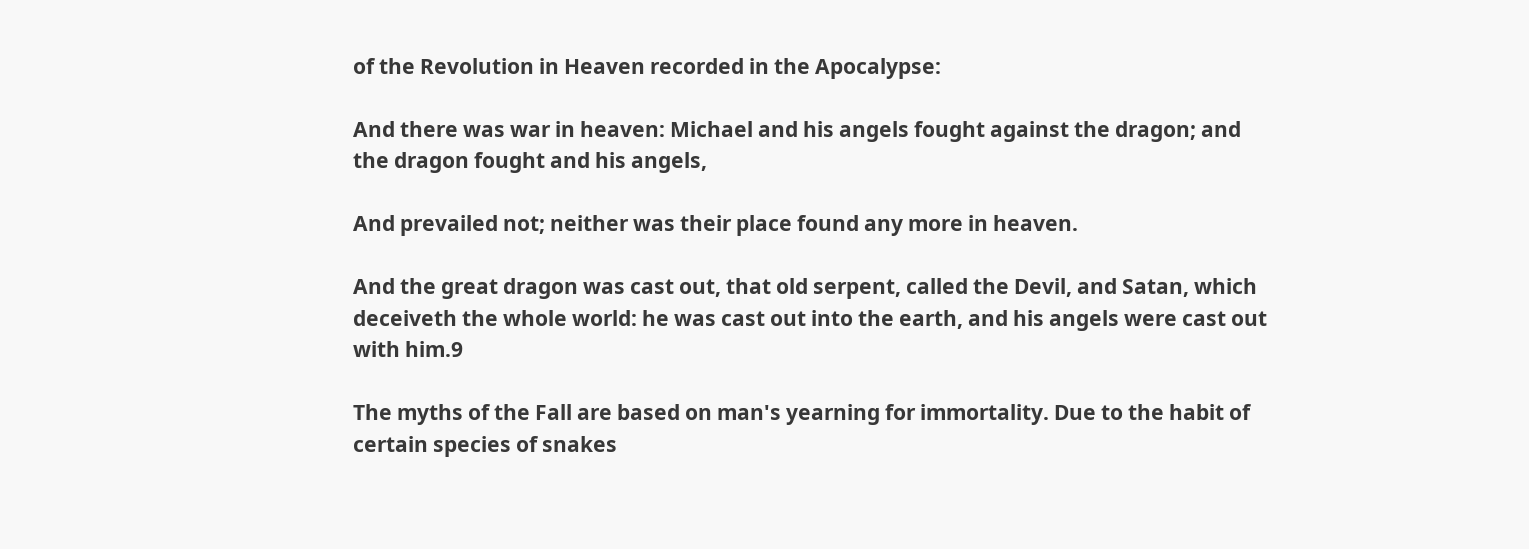of the Revolution in Heaven recorded in the Apocalypse:

And there was war in heaven: Michael and his angels fought against the dragon; and the dragon fought and his angels,

And prevailed not; neither was their place found any more in heaven.

And the great dragon was cast out, that old serpent, called the Devil, and Satan, which deceiveth the whole world: he was cast out into the earth, and his angels were cast out with him.9

The myths of the Fall are based on man's yearning for immortality. Due to the habit of certain species of snakes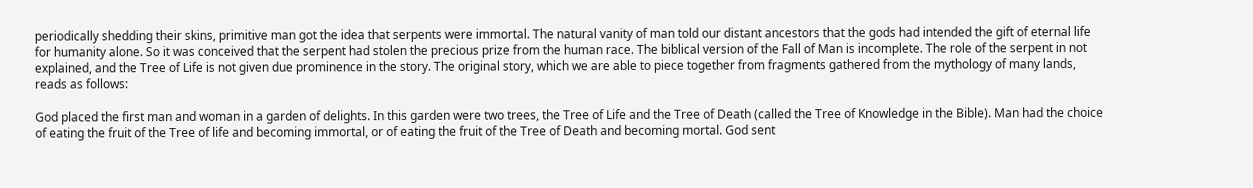periodically shedding their skins, primitive man got the idea that serpents were immortal. The natural vanity of man told our distant ancestors that the gods had intended the gift of eternal life for humanity alone. So it was conceived that the serpent had stolen the precious prize from the human race. The biblical version of the Fall of Man is incomplete. The role of the serpent in not explained, and the Tree of Life is not given due prominence in the story. The original story, which we are able to piece together from fragments gathered from the mythology of many lands, reads as follows:

God placed the first man and woman in a garden of delights. In this garden were two trees, the Tree of Life and the Tree of Death (called the Tree of Knowledge in the Bible). Man had the choice of eating the fruit of the Tree of life and becoming immortal, or of eating the fruit of the Tree of Death and becoming mortal. God sent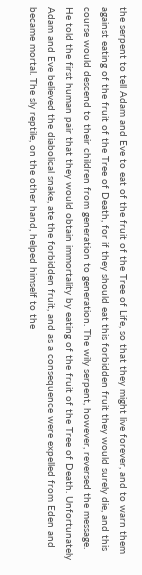the serpent to tell Adam and Eve to eat of the fruit of the Tree of Life, so that they might live forever, and to warn them against eating of the fruit of the Tree of Death, for if they should eat this forbidden fruit they would surely die, and this course would descend to their children from generation to generation. The wily serpent, however, reversed the message. He told the first human pair that they would obtain immortality by eating of the fruit of the Tree of Death. Unfortunately Adam and Eve believed the diabolical snake, ate the forbidden fruit, and as a consequence were expelled from Eden and became mortal. The sly reptile, on the other hand, helped himself to the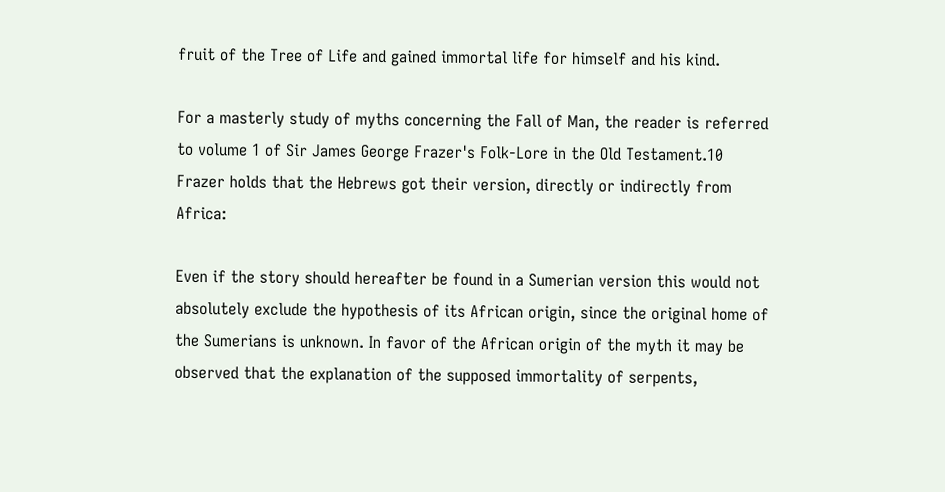fruit of the Tree of Life and gained immortal life for himself and his kind.

For a masterly study of myths concerning the Fall of Man, the reader is referred to volume 1 of Sir James George Frazer's Folk-Lore in the Old Testament.10 Frazer holds that the Hebrews got their version, directly or indirectly from Africa:

Even if the story should hereafter be found in a Sumerian version this would not absolutely exclude the hypothesis of its African origin, since the original home of the Sumerians is unknown. In favor of the African origin of the myth it may be observed that the explanation of the supposed immortality of serpents,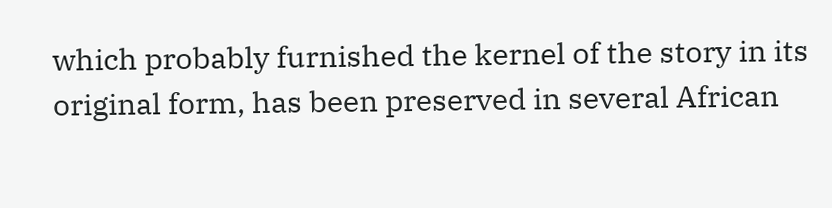which probably furnished the kernel of the story in its original form, has been preserved in several African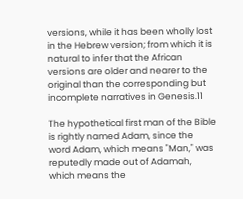versions, while it has been wholly lost in the Hebrew version; from which it is natural to infer that the African versions are older and nearer to the original than the corresponding but incomplete narratives in Genesis.11

The hypothetical first man of the Bible is rightly named Adam, since the word Adam, which means "Man," was reputedly made out of Adamah, which means the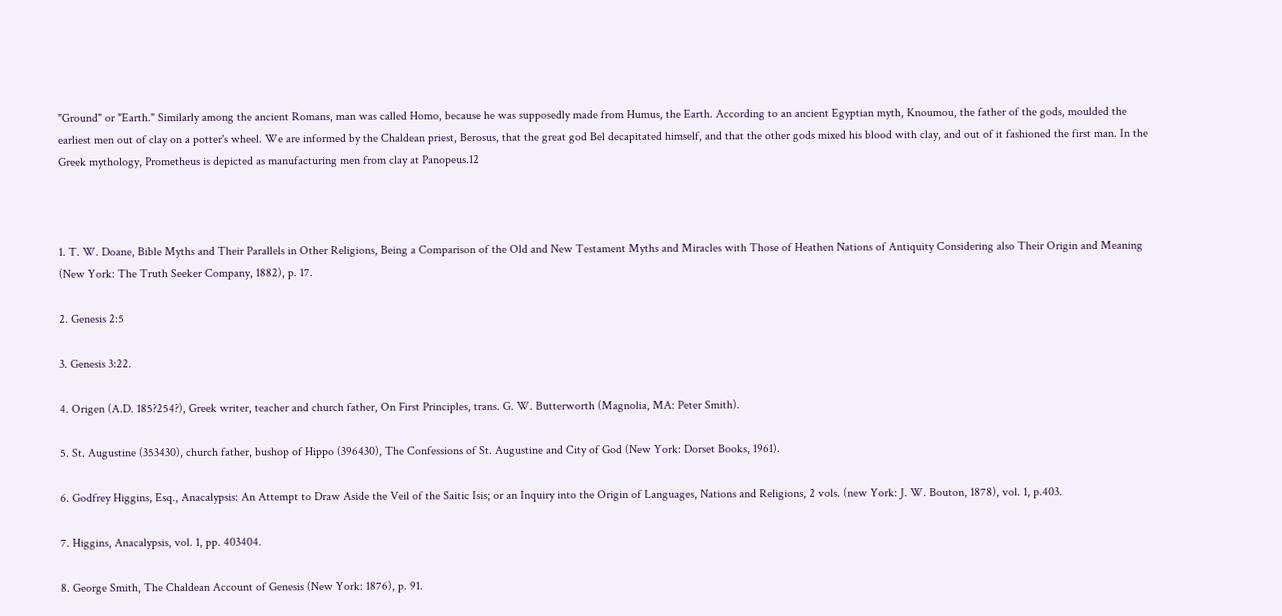"Ground" or "Earth." Similarly among the ancient Romans, man was called Homo, because he was supposedly made from Humus, the Earth. According to an ancient Egyptian myth, Knoumou, the father of the gods, moulded the earliest men out of clay on a potter's wheel. We are informed by the Chaldean priest, Berosus, that the great god Bel decapitated himself, and that the other gods mixed his blood with clay, and out of it fashioned the first man. In the Greek mythology, Prometheus is depicted as manufacturing men from clay at Panopeus.12



1. T. W. Doane, Bible Myths and Their Parallels in Other Religions, Being a Comparison of the Old and New Testament Myths and Miracles with Those of Heathen Nations of Antiquity Considering also Their Origin and Meaning (New York: The Truth Seeker Company, 1882), p. 17.

2. Genesis 2:5

3. Genesis 3:22.

4. Origen (A.D. 185?254?), Greek writer, teacher and church father, On First Principles, trans. G. W. Butterworth (Magnolia, MA: Peter Smith).

5. St. Augustine (353430), church father, bushop of Hippo (396430), The Confessions of St. Augustine and City of God (New York: Dorset Books, 1961).

6. Godfrey Higgins, Esq., Anacalypsis: An Attempt to Draw Aside the Veil of the Saitic Isis; or an Inquiry into the Origin of Languages, Nations and Religions, 2 vols. (new York: J. W. Bouton, 1878), vol. 1, p.403.

7. Higgins, Anacalypsis, vol. 1, pp. 403404.

8. George Smith, The Chaldean Account of Genesis (New York: 1876), p. 91.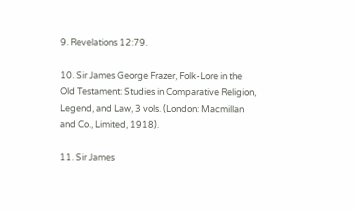9. Revelations 12:79.

10. Sir James George Frazer, Folk-Lore in the Old Testament: Studies in Comparative Religion, Legend, and Law, 3 vols. (London: Macmillan and Co., Limited, 1918).

11. Sir James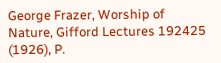George Frazer, Worship of Nature, Gifford Lectures 192425 (1926), P.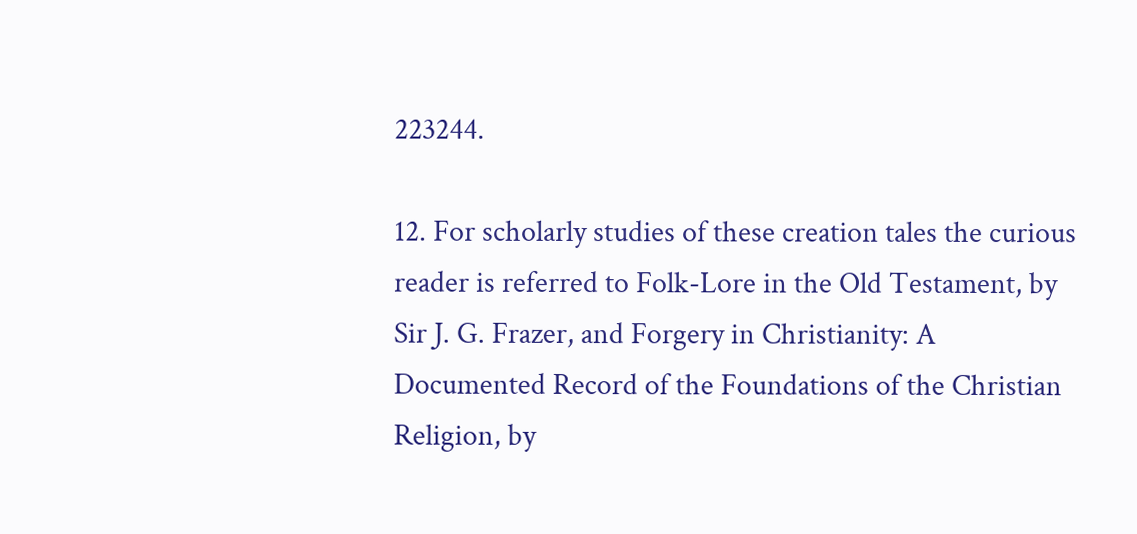223244.

12. For scholarly studies of these creation tales the curious reader is referred to Folk-Lore in the Old Testament, by Sir J. G. Frazer, and Forgery in Christianity: A Documented Record of the Foundations of the Christian Religion, by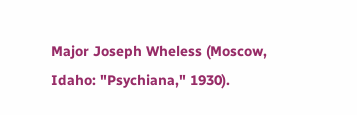Major Joseph Wheless (Moscow, Idaho: "Psychiana," 1930).